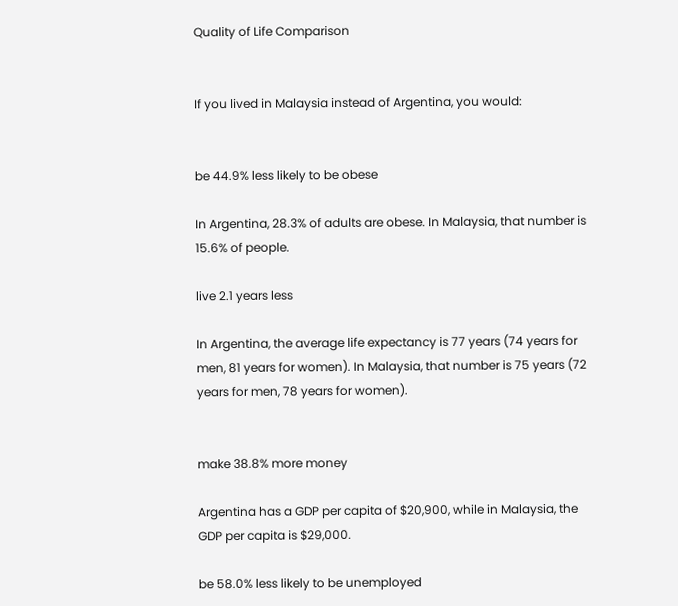Quality of Life Comparison


If you lived in Malaysia instead of Argentina, you would:


be 44.9% less likely to be obese

In Argentina, 28.3% of adults are obese. In Malaysia, that number is 15.6% of people.

live 2.1 years less

In Argentina, the average life expectancy is 77 years (74 years for men, 81 years for women). In Malaysia, that number is 75 years (72 years for men, 78 years for women).


make 38.8% more money

Argentina has a GDP per capita of $20,900, while in Malaysia, the GDP per capita is $29,000.

be 58.0% less likely to be unemployed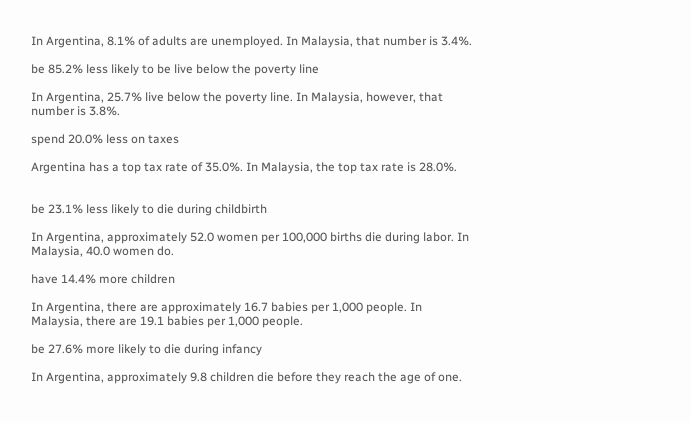In Argentina, 8.1% of adults are unemployed. In Malaysia, that number is 3.4%.

be 85.2% less likely to be live below the poverty line

In Argentina, 25.7% live below the poverty line. In Malaysia, however, that number is 3.8%.

spend 20.0% less on taxes

Argentina has a top tax rate of 35.0%. In Malaysia, the top tax rate is 28.0%.


be 23.1% less likely to die during childbirth

In Argentina, approximately 52.0 women per 100,000 births die during labor. In Malaysia, 40.0 women do.

have 14.4% more children

In Argentina, there are approximately 16.7 babies per 1,000 people. In Malaysia, there are 19.1 babies per 1,000 people.

be 27.6% more likely to die during infancy

In Argentina, approximately 9.8 children die before they reach the age of one.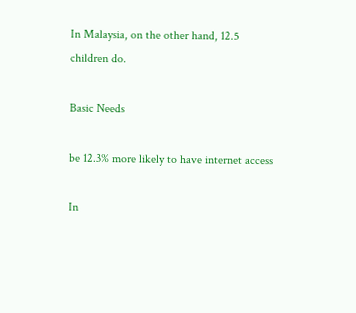In Malaysia, on the other hand, 12.5 children do.

Basic Needs

be 12.3% more likely to have internet access

In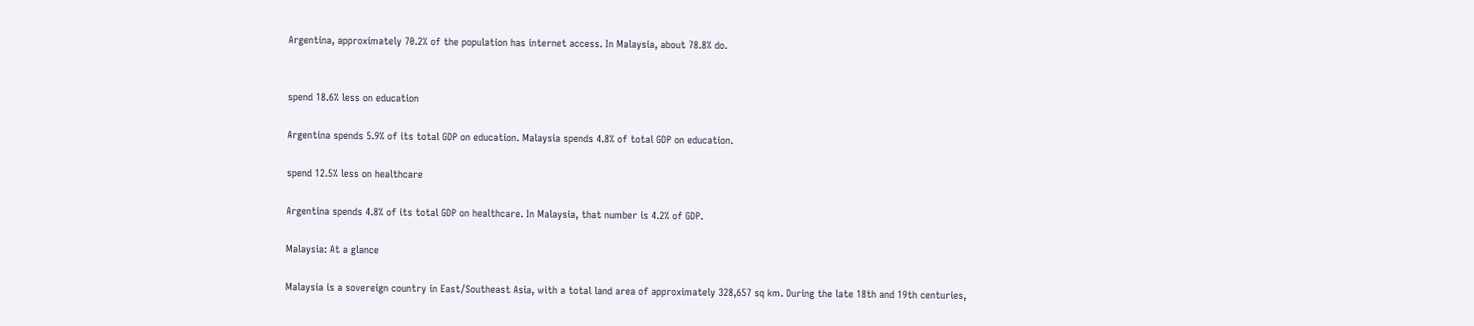Argentina, approximately 70.2% of the population has internet access. In Malaysia, about 78.8% do.


spend 18.6% less on education

Argentina spends 5.9% of its total GDP on education. Malaysia spends 4.8% of total GDP on education.

spend 12.5% less on healthcare

Argentina spends 4.8% of its total GDP on healthcare. In Malaysia, that number is 4.2% of GDP.

Malaysia: At a glance

Malaysia is a sovereign country in East/Southeast Asia, with a total land area of approximately 328,657 sq km. During the late 18th and 19th centuries,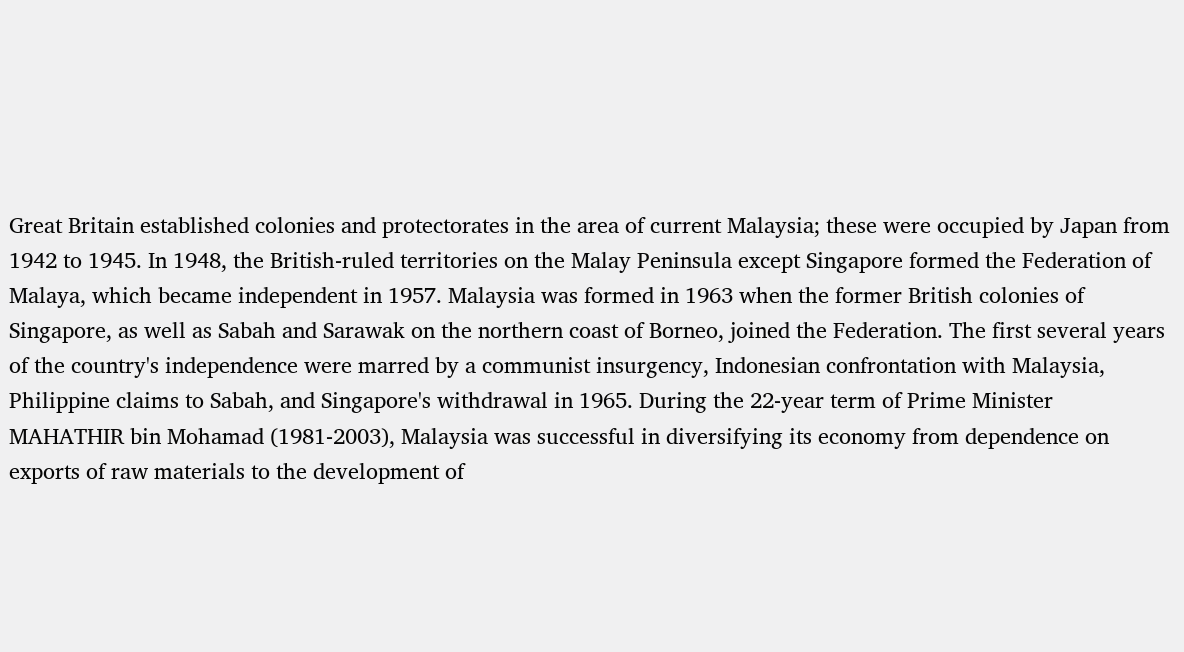Great Britain established colonies and protectorates in the area of current Malaysia; these were occupied by Japan from 1942 to 1945. In 1948, the British-ruled territories on the Malay Peninsula except Singapore formed the Federation of Malaya, which became independent in 1957. Malaysia was formed in 1963 when the former British colonies of Singapore, as well as Sabah and Sarawak on the northern coast of Borneo, joined the Federation. The first several years of the country's independence were marred by a communist insurgency, Indonesian confrontation with Malaysia, Philippine claims to Sabah, and Singapore's withdrawal in 1965. During the 22-year term of Prime Minister MAHATHIR bin Mohamad (1981-2003), Malaysia was successful in diversifying its economy from dependence on exports of raw materials to the development of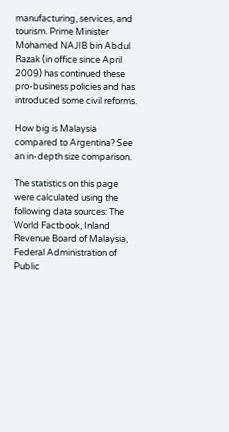manufacturing, services, and tourism. Prime Minister Mohamed NAJIB bin Abdul Razak (in office since April 2009) has continued these pro-business policies and has introduced some civil reforms.

How big is Malaysia compared to Argentina? See an in-depth size comparison.

The statistics on this page were calculated using the following data sources: The World Factbook, Inland Revenue Board of Malaysia, Federal Administration of Public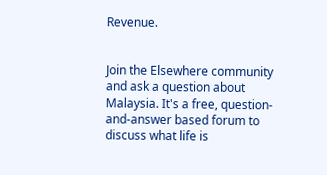Revenue.


Join the Elsewhere community and ask a question about Malaysia. It's a free, question-and-answer based forum to discuss what life is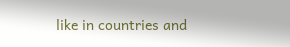like in countries and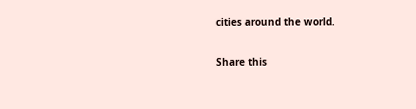cities around the world.

Share this